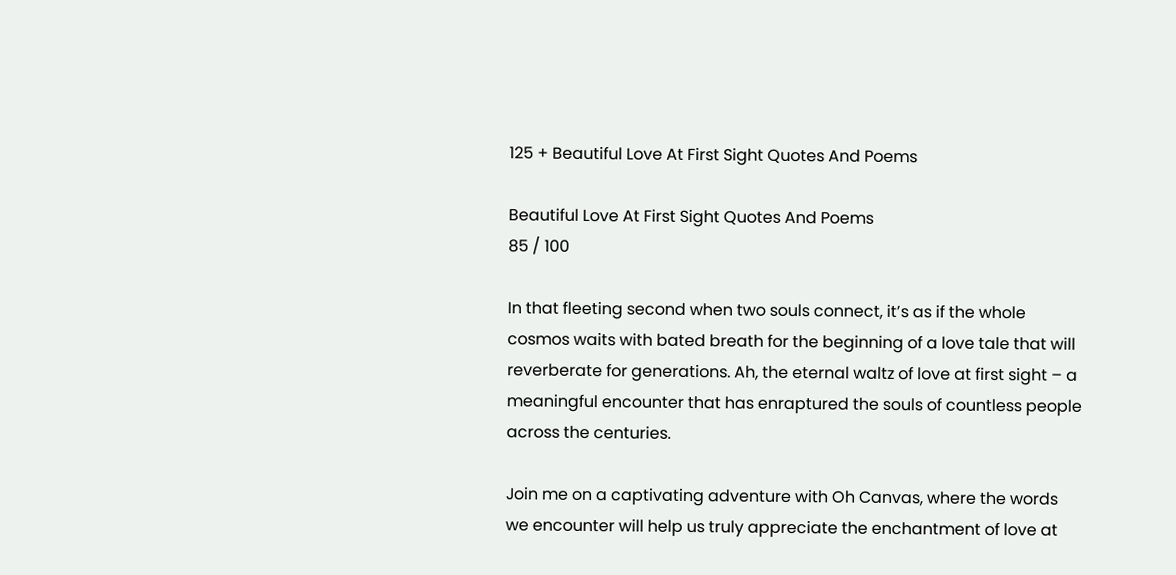125 + Beautiful Love At First Sight Quotes And Poems

Beautiful Love At First Sight Quotes And Poems
85 / 100

In that fleeting second when two souls connect, it’s as if the whole cosmos waits with bated breath for the beginning of a love tale that will reverberate for generations. Ah, the eternal waltz of love at first sight – a meaningful encounter that has enraptured the souls of countless people across the centuries.

Join me on a captivating adventure with Oh Canvas, where the words we encounter will help us truly appreciate the enchantment of love at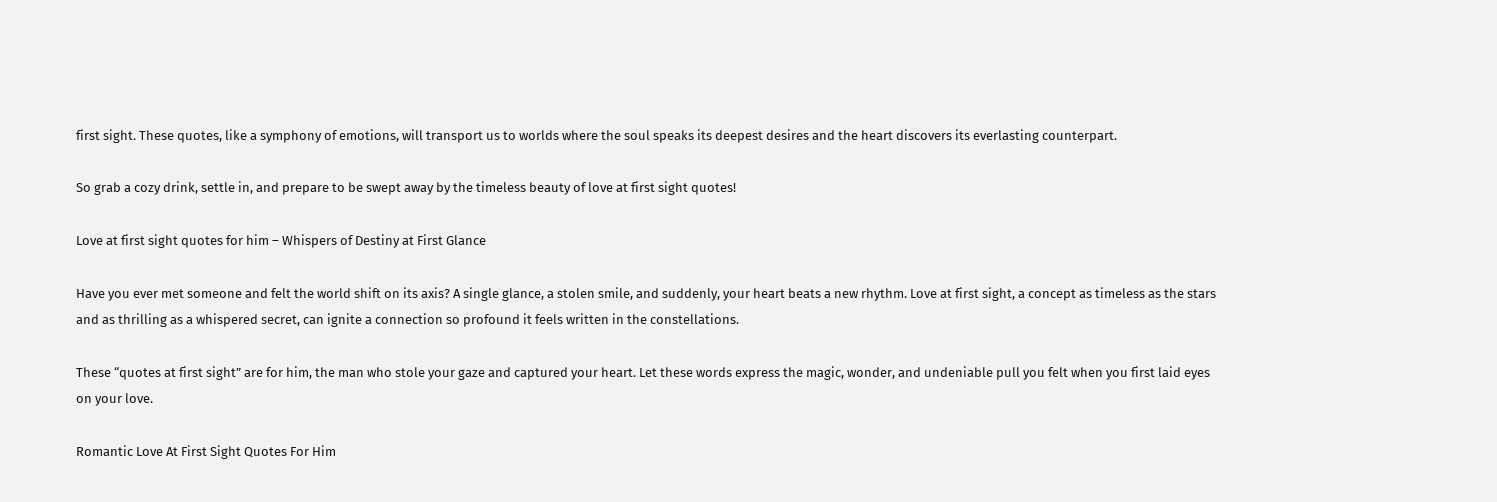first sight. These quotes, like a symphony of emotions, will transport us to worlds where the soul speaks its deepest desires and the heart discovers its everlasting counterpart.

So grab a cozy drink, settle in, and prepare to be swept away by the timeless beauty of love at first sight quotes!

Love at first sight quotes for him – Whispers of Destiny at First Glance

Have you ever met someone and felt the world shift on its axis? A single glance, a stolen smile, and suddenly, your heart beats a new rhythm. Love at first sight, a concept as timeless as the stars and as thrilling as a whispered secret, can ignite a connection so profound it feels written in the constellations.

These “quotes at first sight” are for him, the man who stole your gaze and captured your heart. Let these words express the magic, wonder, and undeniable pull you felt when you first laid eyes on your love.

Romantic Love At First Sight Quotes For Him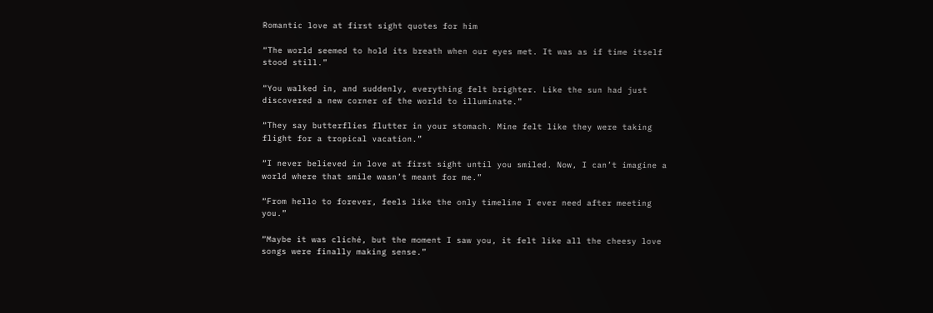Romantic love at first sight quotes for him

“The world seemed to hold its breath when our eyes met. It was as if time itself stood still.”

“You walked in, and suddenly, everything felt brighter. Like the sun had just discovered a new corner of the world to illuminate.”

“They say butterflies flutter in your stomach. Mine felt like they were taking flight for a tropical vacation.”

“I never believed in love at first sight until you smiled. Now, I can’t imagine a world where that smile wasn’t meant for me.”

“From hello to forever, feels like the only timeline I ever need after meeting you.”

“Maybe it was cliché, but the moment I saw you, it felt like all the cheesy love songs were finally making sense.”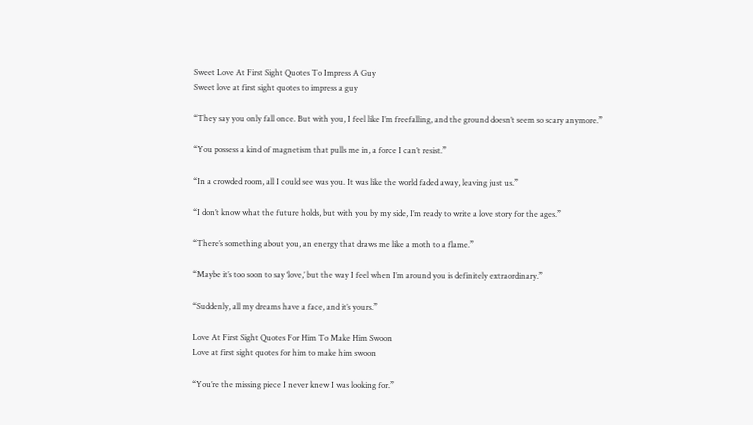Sweet Love At First Sight Quotes To Impress A Guy
Sweet love at first sight quotes to impress a guy

“They say you only fall once. But with you, I feel like I’m freefalling, and the ground doesn’t seem so scary anymore.”

“You possess a kind of magnetism that pulls me in, a force I can’t resist.”

“In a crowded room, all I could see was you. It was like the world faded away, leaving just us.”

“I don’t know what the future holds, but with you by my side, I’m ready to write a love story for the ages.”

“There’s something about you, an energy that draws me like a moth to a flame.”

“Maybe it’s too soon to say ‘love,’ but the way I feel when I’m around you is definitely extraordinary.”

“Suddenly, all my dreams have a face, and it’s yours.”

Love At First Sight Quotes For Him To Make Him Swoon
Love at first sight quotes for him to make him swoon

“You’re the missing piece I never knew I was looking for.”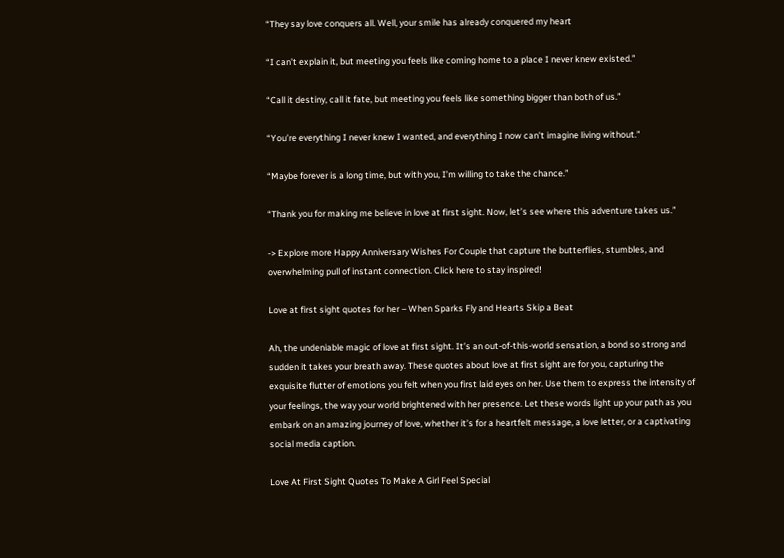“They say love conquers all. Well, your smile has already conquered my heart

“I can’t explain it, but meeting you feels like coming home to a place I never knew existed.”

“Call it destiny, call it fate, but meeting you feels like something bigger than both of us.”

“You’re everything I never knew I wanted, and everything I now can’t imagine living without.”

“Maybe forever is a long time, but with you, I’m willing to take the chance.”

“Thank you for making me believe in love at first sight. Now, let’s see where this adventure takes us.”

-> Explore more Happy Anniversary Wishes For Couple that capture the butterflies, stumbles, and overwhelming pull of instant connection. Click here to stay inspired!

Love at first sight quotes for her – When Sparks Fly and Hearts Skip a Beat

Ah, the undeniable magic of love at first sight. It’s an out-of-this-world sensation, a bond so strong and sudden it takes your breath away. These quotes about love at first sight are for you, capturing the exquisite flutter of emotions you felt when you first laid eyes on her. Use them to express the intensity of your feelings, the way your world brightened with her presence. Let these words light up your path as you embark on an amazing journey of love, whether it’s for a heartfelt message, a love letter, or a captivating social media caption.

Love At First Sight Quotes To Make A Girl Feel Special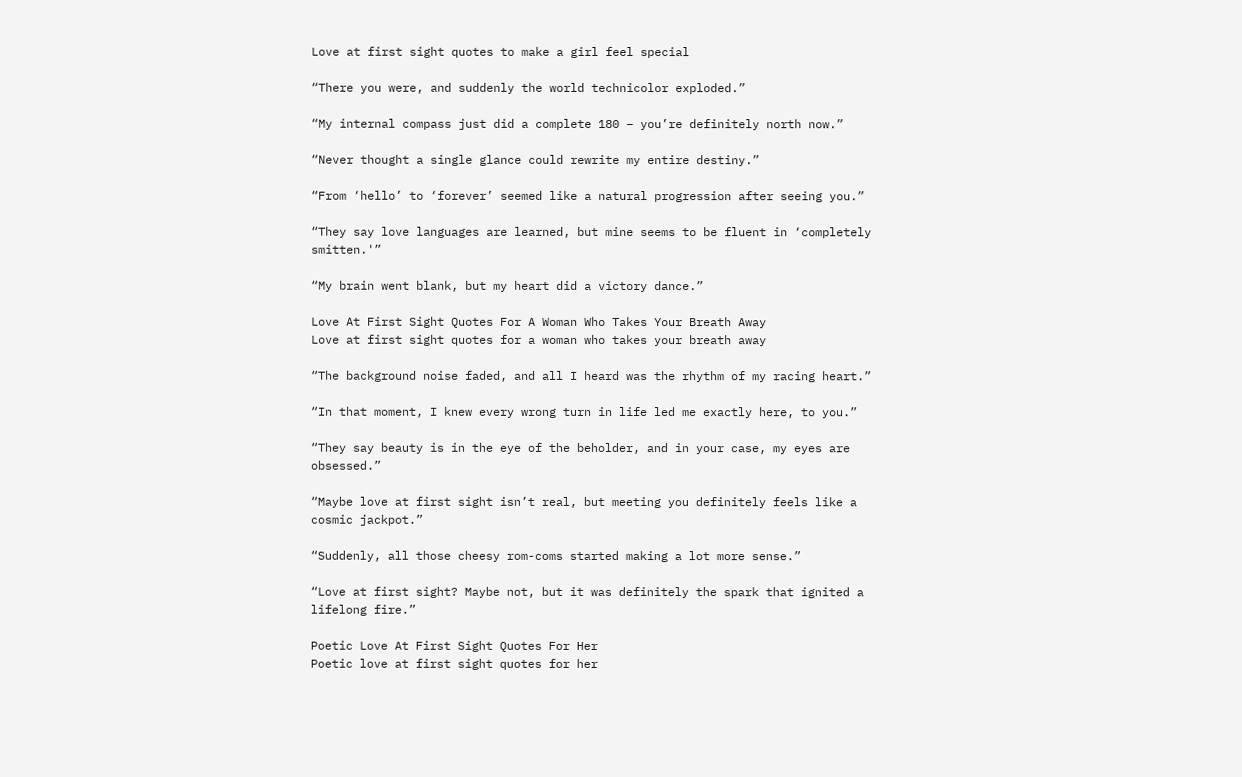Love at first sight quotes to make a girl feel special

“There you were, and suddenly the world technicolor exploded.”

“My internal compass just did a complete 180 – you’re definitely north now.”

“Never thought a single glance could rewrite my entire destiny.”

“From ‘hello’ to ‘forever’ seemed like a natural progression after seeing you.”

“They say love languages are learned, but mine seems to be fluent in ‘completely smitten.'”

“My brain went blank, but my heart did a victory dance.”

Love At First Sight Quotes For A Woman Who Takes Your Breath Away
Love at first sight quotes for a woman who takes your breath away

“The background noise faded, and all I heard was the rhythm of my racing heart.”

“In that moment, I knew every wrong turn in life led me exactly here, to you.”

“They say beauty is in the eye of the beholder, and in your case, my eyes are obsessed.”

“Maybe love at first sight isn’t real, but meeting you definitely feels like a cosmic jackpot.”

“Suddenly, all those cheesy rom-coms started making a lot more sense.”

“Love at first sight? Maybe not, but it was definitely the spark that ignited a lifelong fire.”

Poetic Love At First Sight Quotes For Her
Poetic love at first sight quotes for her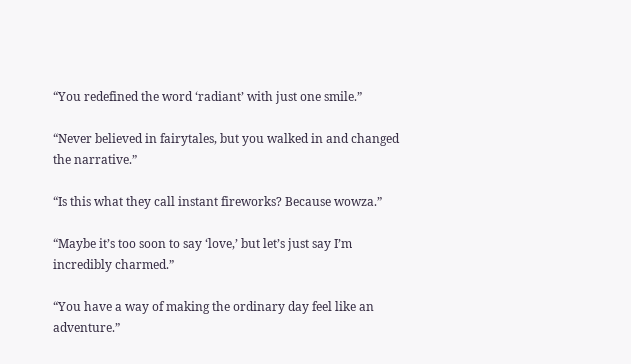“You redefined the word ‘radiant’ with just one smile.”

“Never believed in fairytales, but you walked in and changed the narrative.”

“Is this what they call instant fireworks? Because wowza.”

“Maybe it’s too soon to say ‘love,’ but let’s just say I’m incredibly charmed.”

“You have a way of making the ordinary day feel like an adventure.”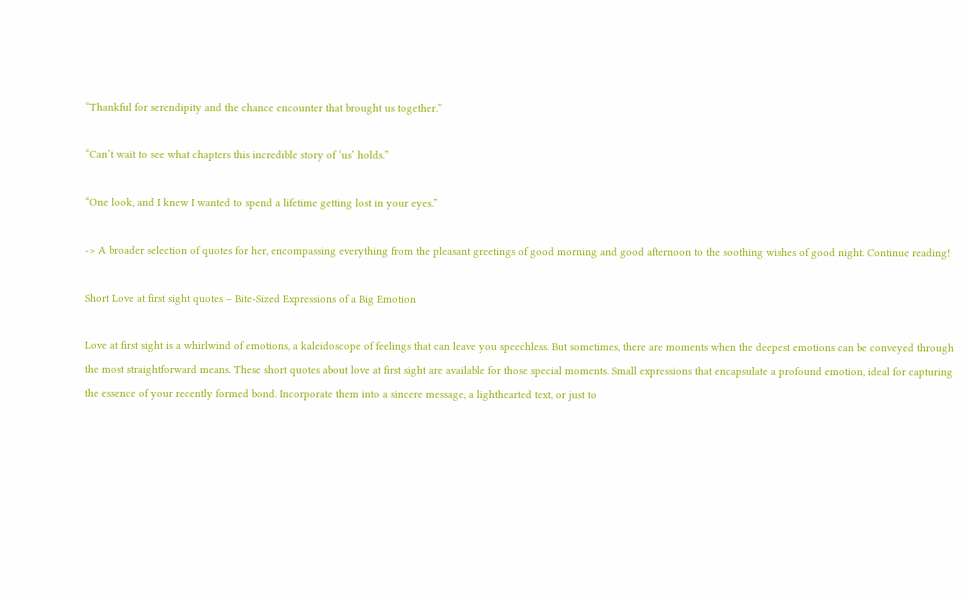“Thankful for serendipity and the chance encounter that brought us together.”

“Can’t wait to see what chapters this incredible story of ‘us’ holds.”

“One look, and I knew I wanted to spend a lifetime getting lost in your eyes.”

-> A broader selection of quotes for her, encompassing everything from the pleasant greetings of good morning and good afternoon to the soothing wishes of good night. Continue reading!

Short Love at first sight quotes – Bite-Sized Expressions of a Big Emotion

Love at first sight is a whirlwind of emotions, a kaleidoscope of feelings that can leave you speechless. But sometimes, there are moments when the deepest emotions can be conveyed through the most straightforward means. These short quotes about love at first sight are available for those special moments. Small expressions that encapsulate a profound emotion, ideal for capturing the essence of your recently formed bond. Incorporate them into a sincere message, a lighthearted text, or just to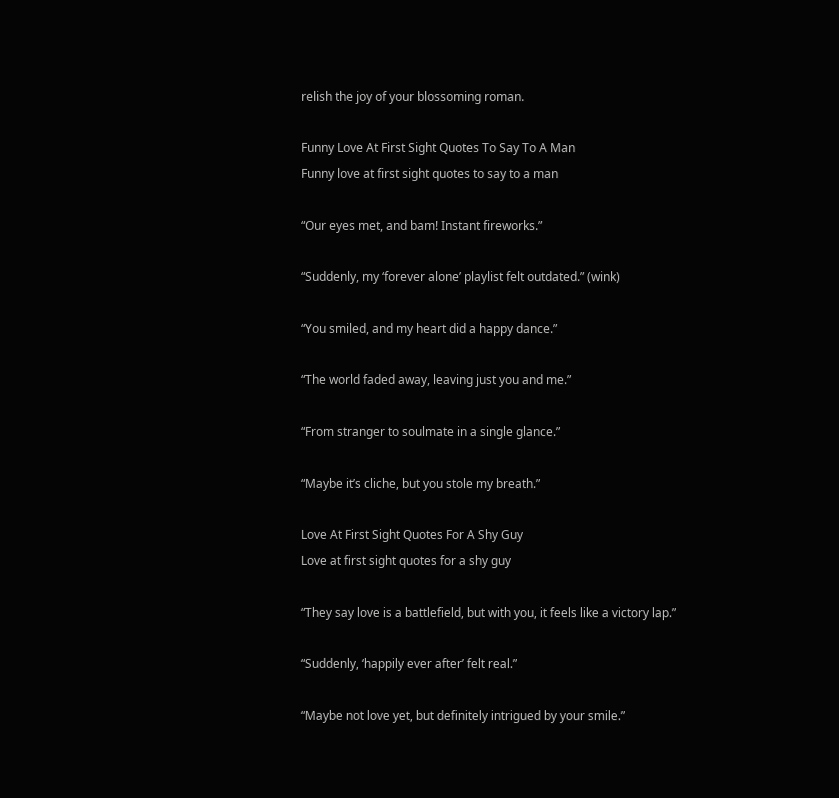relish the joy of your blossoming roman.

Funny Love At First Sight Quotes To Say To A Man
Funny love at first sight quotes to say to a man

“Our eyes met, and bam! Instant fireworks.”

“Suddenly, my ‘forever alone’ playlist felt outdated.” (wink)

“You smiled, and my heart did a happy dance.”

“The world faded away, leaving just you and me.”

“From stranger to soulmate in a single glance.”

“Maybe it’s cliche, but you stole my breath.”

Love At First Sight Quotes For A Shy Guy
Love at first sight quotes for a shy guy

“They say love is a battlefield, but with you, it feels like a victory lap.”

“Suddenly, ‘happily ever after’ felt real.”

“Maybe not love yet, but definitely intrigued by your smile.”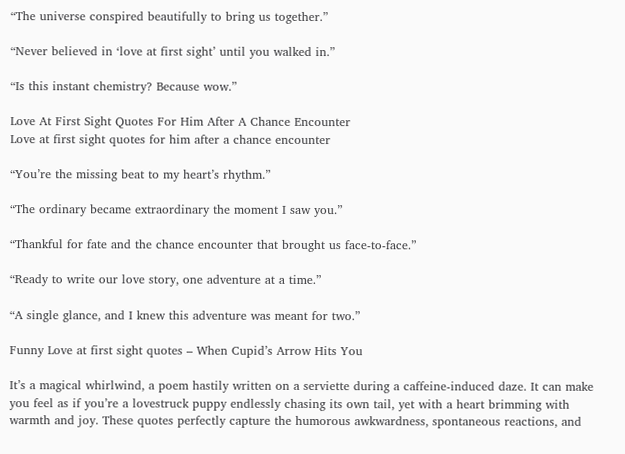“The universe conspired beautifully to bring us together.”

“Never believed in ‘love at first sight’ until you walked in.”

“Is this instant chemistry? Because wow.”

Love At First Sight Quotes For Him After A Chance Encounter
Love at first sight quotes for him after a chance encounter

“You’re the missing beat to my heart’s rhythm.”

“The ordinary became extraordinary the moment I saw you.”

“Thankful for fate and the chance encounter that brought us face-to-face.”

“Ready to write our love story, one adventure at a time.”

“A single glance, and I knew this adventure was meant for two.”

Funny Love at first sight quotes – When Cupid’s Arrow Hits You

It’s a magical whirlwind, a poem hastily written on a serviette during a caffeine-induced daze. It can make you feel as if you’re a lovestruck puppy endlessly chasing its own tail, yet with a heart brimming with warmth and joy. These quotes perfectly capture the humorous awkwardness, spontaneous reactions, and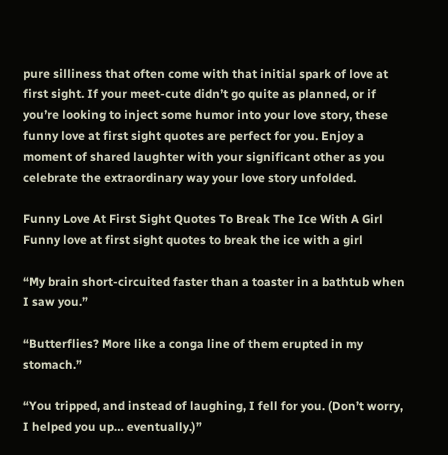pure silliness that often come with that initial spark of love at first sight. If your meet-cute didn’t go quite as planned, or if you’re looking to inject some humor into your love story, these funny love at first sight quotes are perfect for you. Enjoy a moment of shared laughter with your significant other as you celebrate the extraordinary way your love story unfolded.

Funny Love At First Sight Quotes To Break The Ice With A Girl
Funny love at first sight quotes to break the ice with a girl

“My brain short-circuited faster than a toaster in a bathtub when I saw you.”

“Butterflies? More like a conga line of them erupted in my stomach.”

“You tripped, and instead of laughing, I fell for you. (Don’t worry, I helped you up… eventually.)”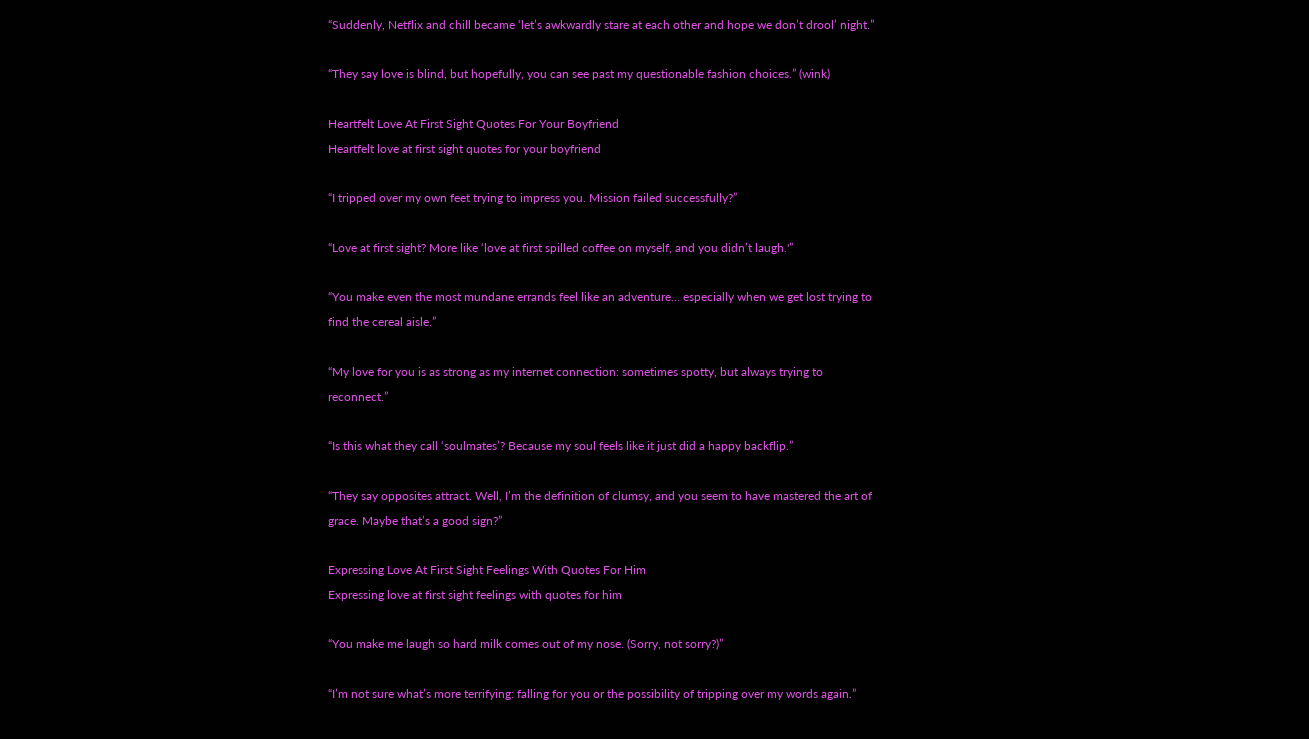“Suddenly, Netflix and chill became ‘let’s awkwardly stare at each other and hope we don’t drool’ night.”

“They say love is blind, but hopefully, you can see past my questionable fashion choices.” (wink)

Heartfelt Love At First Sight Quotes For Your Boyfriend
Heartfelt love at first sight quotes for your boyfriend

“I tripped over my own feet trying to impress you. Mission failed successfully?”

“Love at first sight? More like ‘love at first spilled coffee on myself, and you didn’t laugh.'”

“You make even the most mundane errands feel like an adventure… especially when we get lost trying to find the cereal aisle.”

“My love for you is as strong as my internet connection: sometimes spotty, but always trying to reconnect.”

“Is this what they call ‘soulmates’? Because my soul feels like it just did a happy backflip.”

“They say opposites attract. Well, I’m the definition of clumsy, and you seem to have mastered the art of grace. Maybe that’s a good sign?”

Expressing Love At First Sight Feelings With Quotes For Him
Expressing love at first sight feelings with quotes for him

“You make me laugh so hard milk comes out of my nose. (Sorry, not sorry?)”

“I’m not sure what’s more terrifying: falling for you or the possibility of tripping over my words again.”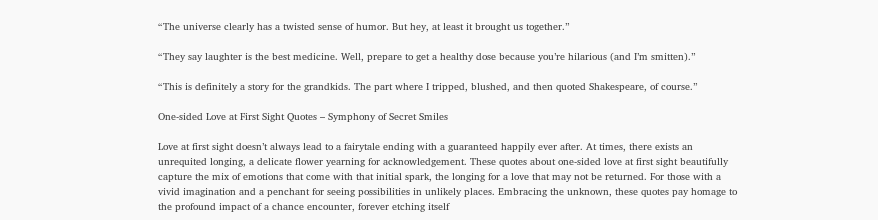“The universe clearly has a twisted sense of humor. But hey, at least it brought us together.”

“They say laughter is the best medicine. Well, prepare to get a healthy dose because you’re hilarious (and I’m smitten).”

“This is definitely a story for the grandkids. The part where I tripped, blushed, and then quoted Shakespeare, of course.”

One-sided Love at First Sight Quotes – Symphony of Secret Smiles

Love at first sight doesn’t always lead to a fairytale ending with a guaranteed happily ever after. At times, there exists an unrequited longing, a delicate flower yearning for acknowledgement. These quotes about one-sided love at first sight beautifully capture the mix of emotions that come with that initial spark, the longing for a love that may not be returned. For those with a vivid imagination and a penchant for seeing possibilities in unlikely places. Embracing the unknown, these quotes pay homage to the profound impact of a chance encounter, forever etching itself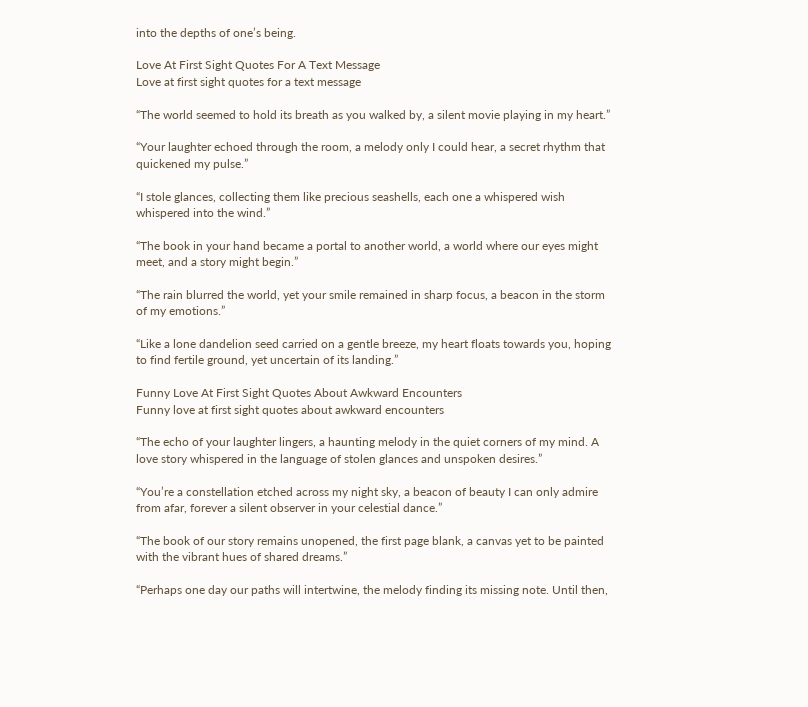into the depths of one’s being.

Love At First Sight Quotes For A Text Message
Love at first sight quotes for a text message

“The world seemed to hold its breath as you walked by, a silent movie playing in my heart.”

“Your laughter echoed through the room, a melody only I could hear, a secret rhythm that quickened my pulse.”

“I stole glances, collecting them like precious seashells, each one a whispered wish whispered into the wind.”

“The book in your hand became a portal to another world, a world where our eyes might meet, and a story might begin.”

“The rain blurred the world, yet your smile remained in sharp focus, a beacon in the storm of my emotions.”

“Like a lone dandelion seed carried on a gentle breeze, my heart floats towards you, hoping to find fertile ground, yet uncertain of its landing.”

Funny Love At First Sight Quotes About Awkward Encounters
Funny love at first sight quotes about awkward encounters

“The echo of your laughter lingers, a haunting melody in the quiet corners of my mind. A love story whispered in the language of stolen glances and unspoken desires.”

“You’re a constellation etched across my night sky, a beacon of beauty I can only admire from afar, forever a silent observer in your celestial dance.”

“The book of our story remains unopened, the first page blank, a canvas yet to be painted with the vibrant hues of shared dreams.”

“Perhaps one day our paths will intertwine, the melody finding its missing note. Until then,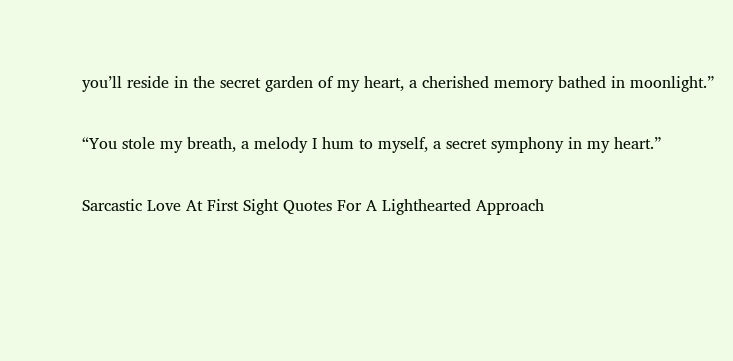you’ll reside in the secret garden of my heart, a cherished memory bathed in moonlight.”

“You stole my breath, a melody I hum to myself, a secret symphony in my heart.”

Sarcastic Love At First Sight Quotes For A Lighthearted Approach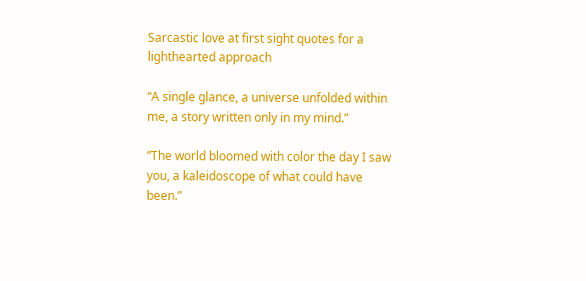Sarcastic love at first sight quotes for a lighthearted approach

“A single glance, a universe unfolded within me, a story written only in my mind.”

“The world bloomed with color the day I saw you, a kaleidoscope of what could have been.”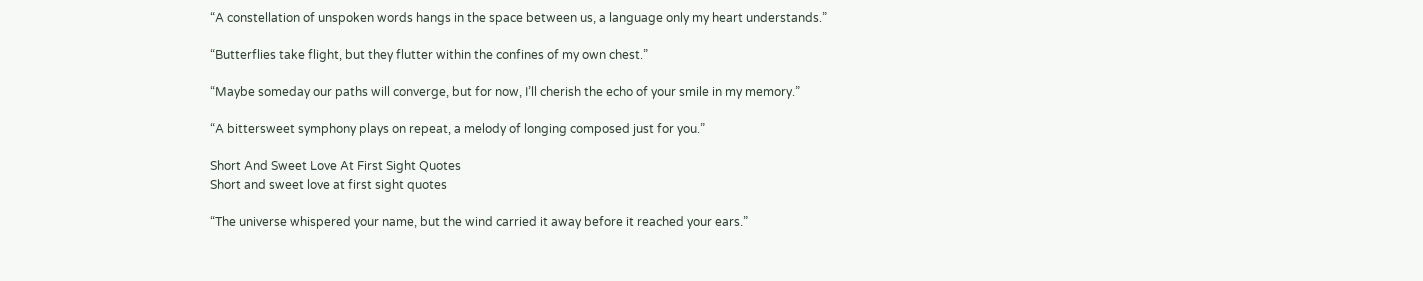“A constellation of unspoken words hangs in the space between us, a language only my heart understands.”

“Butterflies take flight, but they flutter within the confines of my own chest.”

“Maybe someday our paths will converge, but for now, I’ll cherish the echo of your smile in my memory.”

“A bittersweet symphony plays on repeat, a melody of longing composed just for you.”

Short And Sweet Love At First Sight Quotes
Short and sweet love at first sight quotes

“The universe whispered your name, but the wind carried it away before it reached your ears.”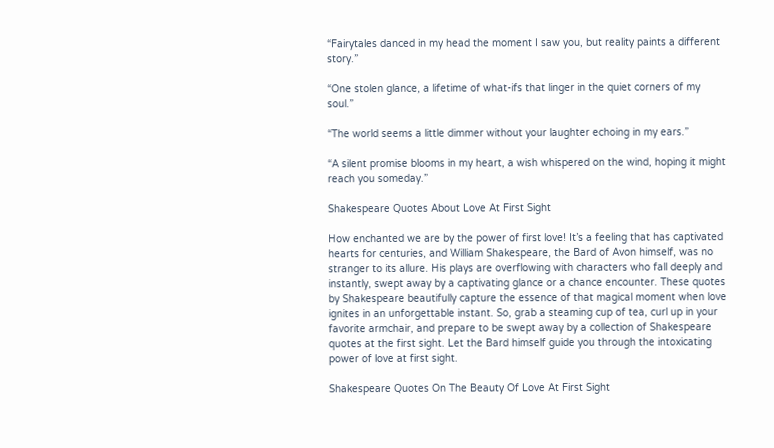“Fairytales danced in my head the moment I saw you, but reality paints a different story.”

“One stolen glance, a lifetime of what-ifs that linger in the quiet corners of my soul.”

“The world seems a little dimmer without your laughter echoing in my ears.”

“A silent promise blooms in my heart, a wish whispered on the wind, hoping it might reach you someday.”

Shakespeare Quotes About Love At First Sight

How enchanted we are by the power of first love! It’s a feeling that has captivated hearts for centuries, and William Shakespeare, the Bard of Avon himself, was no stranger to its allure. His plays are overflowing with characters who fall deeply and instantly, swept away by a captivating glance or a chance encounter. These quotes by Shakespeare beautifully capture the essence of that magical moment when love ignites in an unforgettable instant. So, grab a steaming cup of tea, curl up in your favorite armchair, and prepare to be swept away by a collection of Shakespeare quotes at the first sight. Let the Bard himself guide you through the intoxicating power of love at first sight.

Shakespeare Quotes On The Beauty Of Love At First Sight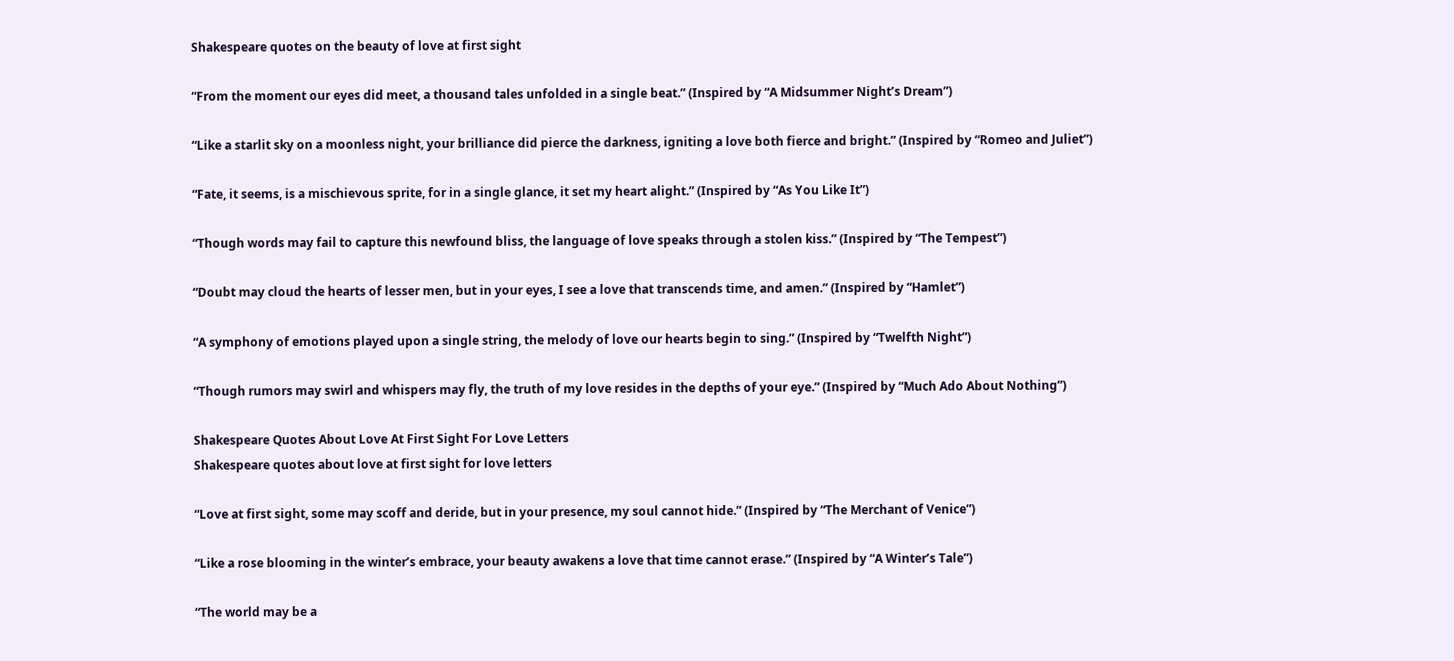Shakespeare quotes on the beauty of love at first sight

“From the moment our eyes did meet, a thousand tales unfolded in a single beat.” (Inspired by “A Midsummer Night’s Dream”)

“Like a starlit sky on a moonless night, your brilliance did pierce the darkness, igniting a love both fierce and bright.” (Inspired by “Romeo and Juliet”)

“Fate, it seems, is a mischievous sprite, for in a single glance, it set my heart alight.” (Inspired by “As You Like It”)

“Though words may fail to capture this newfound bliss, the language of love speaks through a stolen kiss.” (Inspired by “The Tempest”)

“Doubt may cloud the hearts of lesser men, but in your eyes, I see a love that transcends time, and amen.” (Inspired by “Hamlet”)

“A symphony of emotions played upon a single string, the melody of love our hearts begin to sing.” (Inspired by “Twelfth Night”)

“Though rumors may swirl and whispers may fly, the truth of my love resides in the depths of your eye.” (Inspired by “Much Ado About Nothing”)

Shakespeare Quotes About Love At First Sight For Love Letters
Shakespeare quotes about love at first sight for love letters

“Love at first sight, some may scoff and deride, but in your presence, my soul cannot hide.” (Inspired by “The Merchant of Venice”)

“Like a rose blooming in the winter’s embrace, your beauty awakens a love that time cannot erase.” (Inspired by “A Winter’s Tale”)

“The world may be a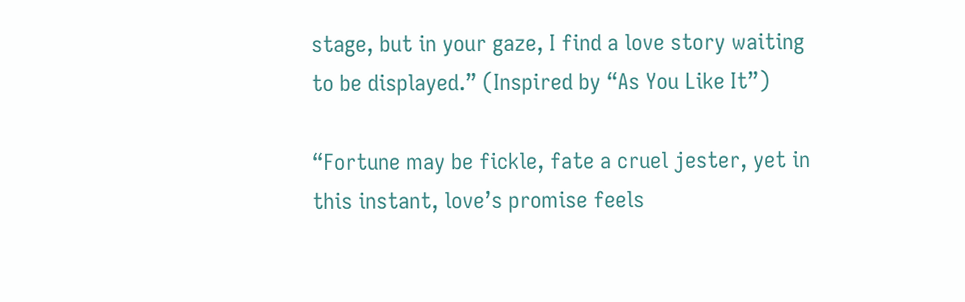stage, but in your gaze, I find a love story waiting to be displayed.” (Inspired by “As You Like It”)

“Fortune may be fickle, fate a cruel jester, yet in this instant, love’s promise feels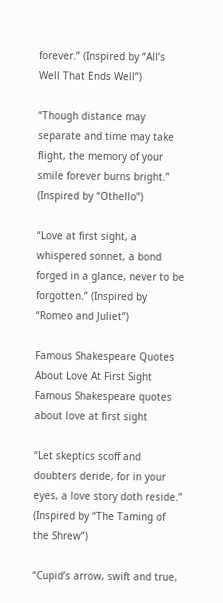forever.” (Inspired by “All’s Well That Ends Well”)

“Though distance may separate and time may take flight, the memory of your smile forever burns bright.” (Inspired by “Othello”)

“Love at first sight, a whispered sonnet, a bond forged in a glance, never to be forgotten.” (Inspired by “Romeo and Juliet”)

Famous Shakespeare Quotes About Love At First Sight
Famous Shakespeare quotes about love at first sight

“Let skeptics scoff and doubters deride, for in your eyes, a love story doth reside.” (Inspired by “The Taming of the Shrew”)

“Cupid’s arrow, swift and true,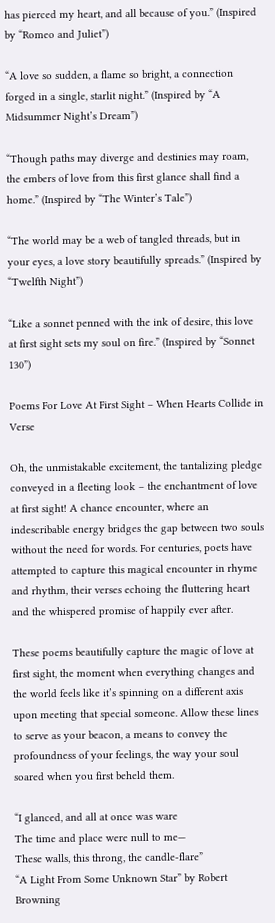has pierced my heart, and all because of you.” (Inspired by “Romeo and Juliet”)

“A love so sudden, a flame so bright, a connection forged in a single, starlit night.” (Inspired by “A Midsummer Night’s Dream”)

“Though paths may diverge and destinies may roam, the embers of love from this first glance shall find a home.” (Inspired by “The Winter’s Tale”)

“The world may be a web of tangled threads, but in your eyes, a love story beautifully spreads.” (Inspired by “Twelfth Night”)

“Like a sonnet penned with the ink of desire, this love at first sight sets my soul on fire.” (Inspired by “Sonnet 130”)

Poems For Love At First Sight – When Hearts Collide in Verse

Oh, the unmistakable excitement, the tantalizing pledge conveyed in a fleeting look – the enchantment of love at first sight! A chance encounter, where an indescribable energy bridges the gap between two souls without the need for words. For centuries, poets have attempted to capture this magical encounter in rhyme and rhythm, their verses echoing the fluttering heart and the whispered promise of happily ever after.

These poems beautifully capture the magic of love at first sight, the moment when everything changes and the world feels like it’s spinning on a different axis upon meeting that special someone. Allow these lines to serve as your beacon, a means to convey the profoundness of your feelings, the way your soul soared when you first beheld them.

“I glanced, and all at once was ware
The time and place were null to me—
These walls, this throng, the candle-flare”
“A Light From Some Unknown Star” by Robert Browning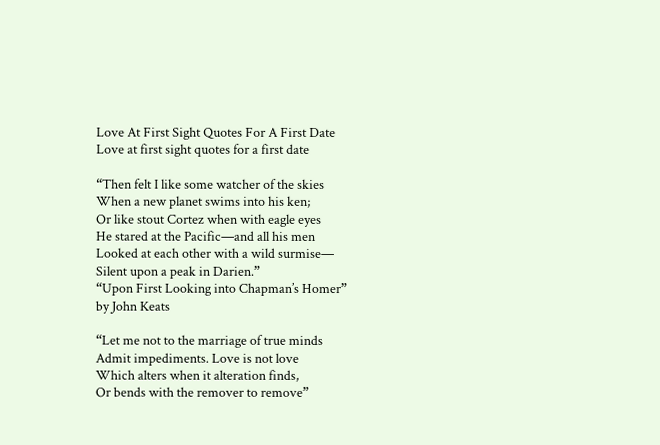Love At First Sight Quotes For A First Date
Love at first sight quotes for a first date

“Then felt I like some watcher of the skies
When a new planet swims into his ken;
Or like stout Cortez when with eagle eyes
He stared at the Pacific—and all his men
Looked at each other with a wild surmise—
Silent upon a peak in Darien.”
“Upon First Looking into Chapman’s Homer” by John Keats

“Let me not to the marriage of true minds
Admit impediments. Love is not love
Which alters when it alteration finds,
Or bends with the remover to remove”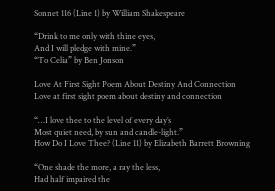Sonnet 116 (Line 1) by William Shakespeare

“Drink to me only with thine eyes,
And I will pledge with mine.”
“To Celia” by Ben Jonson

Love At First Sight Poem About Destiny And Connection
Love at first sight poem about destiny and connection

“…I love thee to the level of every day’s
Most quiet need, by sun and candle-light.”
How Do I Love Thee? (Line 11) by Elizabeth Barrett Browning

“One shade the more, a ray the less,
Had half impaired the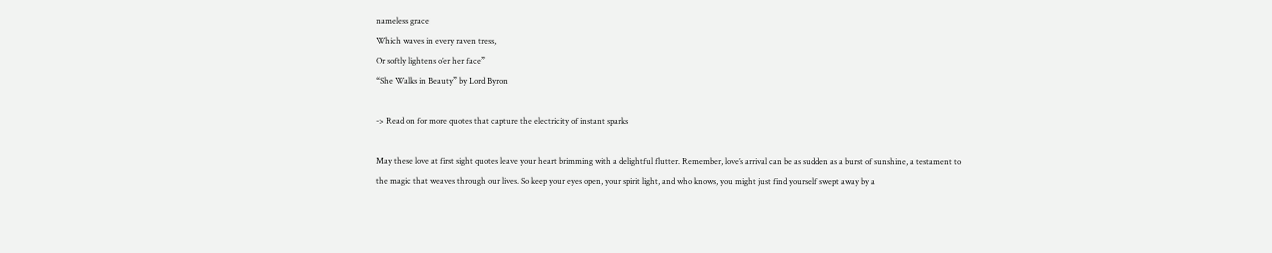nameless grace
Which waves in every raven tress,
Or softly lightens o’er her face”
“She Walks in Beauty” by Lord Byron

-> Read on for more quotes that capture the electricity of instant sparks

May these love at first sight quotes leave your heart brimming with a delightful flutter. Remember, love’s arrival can be as sudden as a burst of sunshine, a testament to the magic that weaves through our lives. So keep your eyes open, your spirit light, and who knows, you might just find yourself swept away by a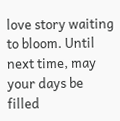love story waiting to bloom. Until next time, may your days be filled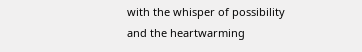with the whisper of possibility and the heartwarming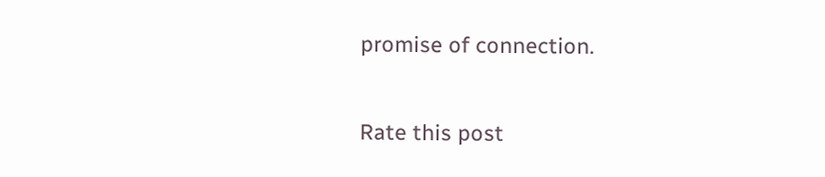promise of connection.

Rate this post